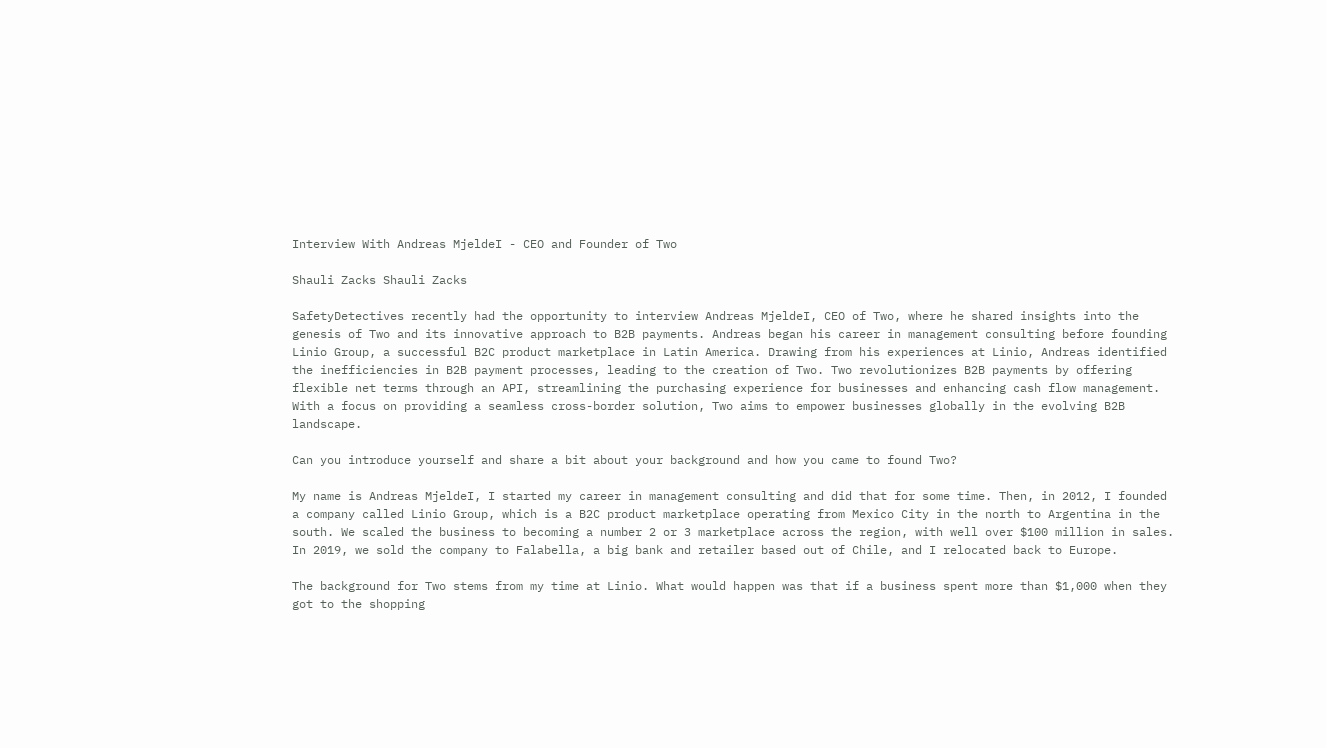Interview With Andreas MjeldeI - CEO and Founder of Two

Shauli Zacks Shauli Zacks

SafetyDetectives recently had the opportunity to interview Andreas MjeldeI, CEO of Two, where he shared insights into the genesis of Two and its innovative approach to B2B payments. Andreas began his career in management consulting before founding Linio Group, a successful B2C product marketplace in Latin America. Drawing from his experiences at Linio, Andreas identified the inefficiencies in B2B payment processes, leading to the creation of Two. Two revolutionizes B2B payments by offering flexible net terms through an API, streamlining the purchasing experience for businesses and enhancing cash flow management. With a focus on providing a seamless cross-border solution, Two aims to empower businesses globally in the evolving B2B landscape.

Can you introduce yourself and share a bit about your background and how you came to found Two?

My name is Andreas MjeldeI, I started my career in management consulting and did that for some time. Then, in 2012, I founded a company called Linio Group, which is a B2C product marketplace operating from Mexico City in the north to Argentina in the south. We scaled the business to becoming a number 2 or 3 marketplace across the region, with well over $100 million in sales. In 2019, we sold the company to Falabella, a big bank and retailer based out of Chile, and I relocated back to Europe.

The background for Two stems from my time at Linio. What would happen was that if a business spent more than $1,000 when they got to the shopping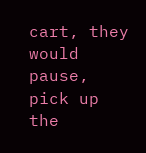cart, they would pause, pick up the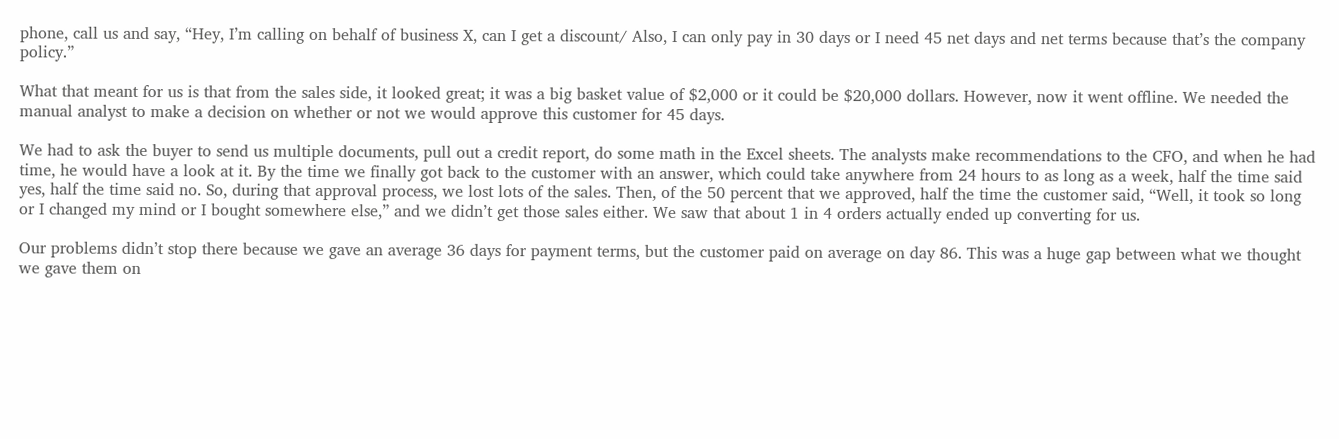phone, call us and say, “Hey, I’m calling on behalf of business X, can I get a discount/ Also, I can only pay in 30 days or I need 45 net days and net terms because that’s the company policy.”

What that meant for us is that from the sales side, it looked great; it was a big basket value of $2,000 or it could be $20,000 dollars. However, now it went offline. We needed the manual analyst to make a decision on whether or not we would approve this customer for 45 days.

We had to ask the buyer to send us multiple documents, pull out a credit report, do some math in the Excel sheets. The analysts make recommendations to the CFO, and when he had time, he would have a look at it. By the time we finally got back to the customer with an answer, which could take anywhere from 24 hours to as long as a week, half the time said yes, half the time said no. So, during that approval process, we lost lots of the sales. Then, of the 50 percent that we approved, half the time the customer said, “Well, it took so long or I changed my mind or I bought somewhere else,” and we didn’t get those sales either. We saw that about 1 in 4 orders actually ended up converting for us.

Our problems didn’t stop there because we gave an average 36 days for payment terms, but the customer paid on average on day 86. This was a huge gap between what we thought we gave them on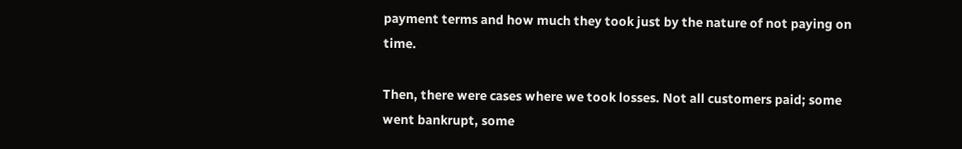payment terms and how much they took just by the nature of not paying on time.

Then, there were cases where we took losses. Not all customers paid; some went bankrupt, some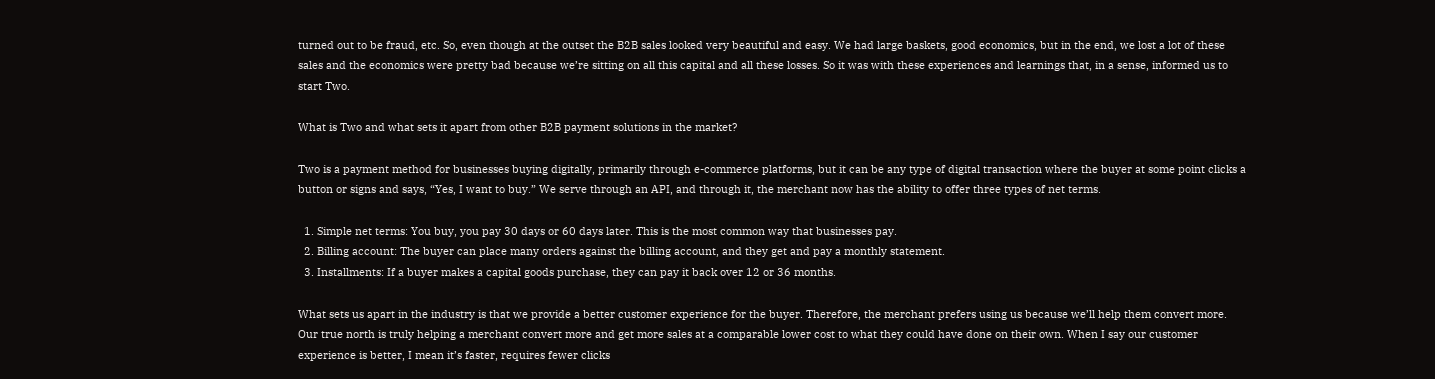turned out to be fraud, etc. So, even though at the outset the B2B sales looked very beautiful and easy. We had large baskets, good economics, but in the end, we lost a lot of these sales and the economics were pretty bad because we’re sitting on all this capital and all these losses. So it was with these experiences and learnings that, in a sense, informed us to start Two.

What is Two and what sets it apart from other B2B payment solutions in the market?

Two is a payment method for businesses buying digitally, primarily through e-commerce platforms, but it can be any type of digital transaction where the buyer at some point clicks a button or signs and says, “Yes, I want to buy.” We serve through an API, and through it, the merchant now has the ability to offer three types of net terms.

  1. Simple net terms: You buy, you pay 30 days or 60 days later. This is the most common way that businesses pay.
  2. Billing account: The buyer can place many orders against the billing account, and they get and pay a monthly statement.
  3. Installments: If a buyer makes a capital goods purchase, they can pay it back over 12 or 36 months.

What sets us apart in the industry is that we provide a better customer experience for the buyer. Therefore, the merchant prefers using us because we’ll help them convert more. Our true north is truly helping a merchant convert more and get more sales at a comparable lower cost to what they could have done on their own. When I say our customer experience is better, I mean it’s faster, requires fewer clicks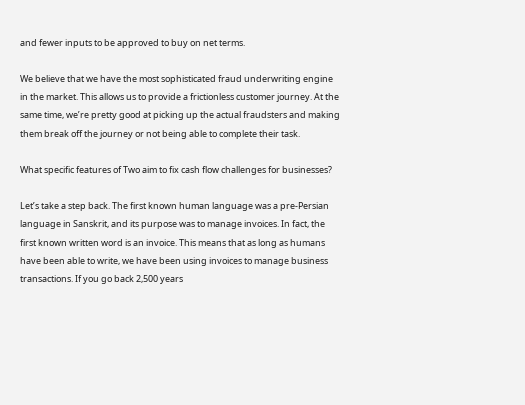and fewer inputs to be approved to buy on net terms.

We believe that we have the most sophisticated fraud underwriting engine in the market. This allows us to provide a frictionless customer journey. At the same time, we’re pretty good at picking up the actual fraudsters and making them break off the journey or not being able to complete their task.

What specific features of Two aim to fix cash flow challenges for businesses?

Let’s take a step back. The first known human language was a pre-Persian language in Sanskrit, and its purpose was to manage invoices. In fact, the first known written word is an invoice. This means that as long as humans have been able to write, we have been using invoices to manage business transactions. If you go back 2,500 years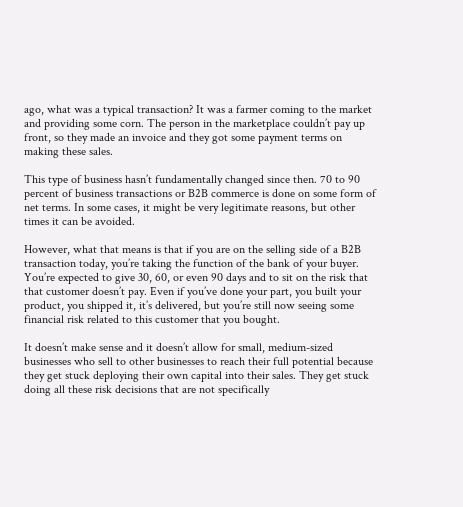ago, what was a typical transaction? It was a farmer coming to the market and providing some corn. The person in the marketplace couldn’t pay up front, so they made an invoice and they got some payment terms on making these sales.

This type of business hasn’t fundamentally changed since then. 70 to 90 percent of business transactions or B2B commerce is done on some form of net terms. In some cases, it might be very legitimate reasons, but other times it can be avoided.

However, what that means is that if you are on the selling side of a B2B transaction today, you’re taking the function of the bank of your buyer. You’re expected to give 30, 60, or even 90 days and to sit on the risk that that customer doesn’t pay. Even if you’ve done your part, you built your product, you shipped it, it’s delivered, but you’re still now seeing some financial risk related to this customer that you bought.

It doesn’t make sense and it doesn’t allow for small, medium-sized businesses who sell to other businesses to reach their full potential because they get stuck deploying their own capital into their sales. They get stuck doing all these risk decisions that are not specifically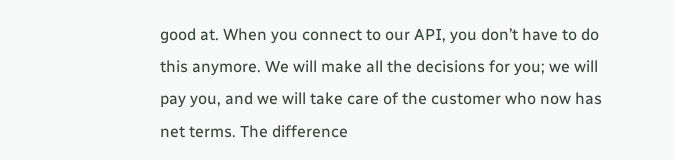good at. When you connect to our API, you don’t have to do this anymore. We will make all the decisions for you; we will pay you, and we will take care of the customer who now has net terms. The difference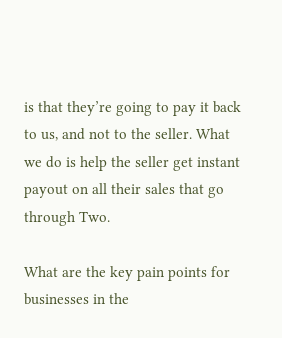is that they’re going to pay it back to us, and not to the seller. What we do is help the seller get instant payout on all their sales that go through Two.

What are the key pain points for businesses in the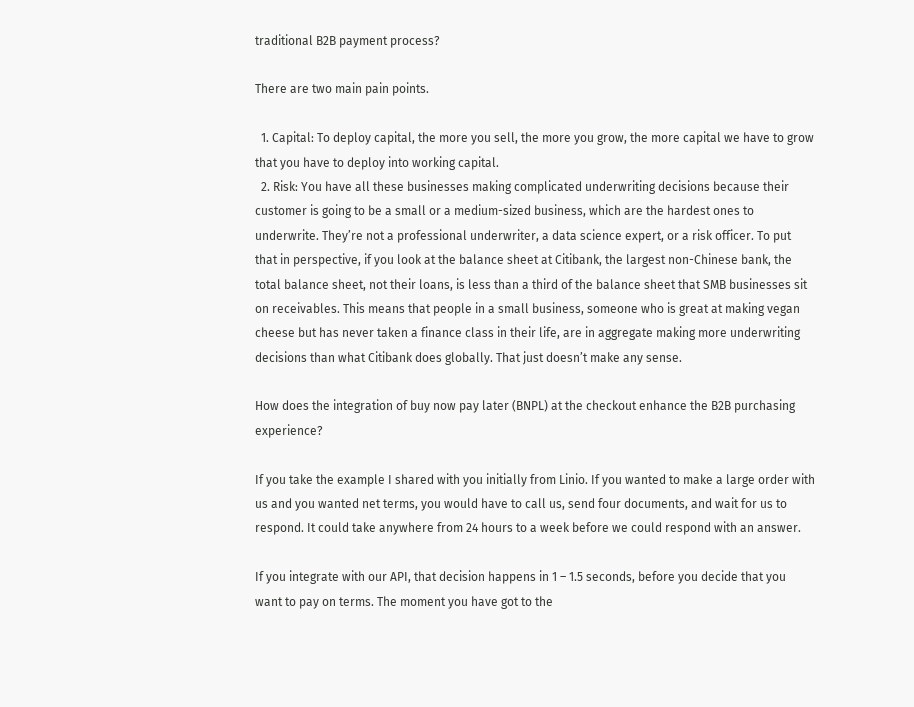traditional B2B payment process?

There are two main pain points.

  1. Capital: To deploy capital, the more you sell, the more you grow, the more capital we have to grow that you have to deploy into working capital.
  2. Risk: You have all these businesses making complicated underwriting decisions because their customer is going to be a small or a medium-sized business, which are the hardest ones to underwrite. They’re not a professional underwriter, a data science expert, or a risk officer. To put that in perspective, if you look at the balance sheet at Citibank, the largest non-Chinese bank, the total balance sheet, not their loans, is less than a third of the balance sheet that SMB businesses sit on receivables. This means that people in a small business, someone who is great at making vegan cheese but has never taken a finance class in their life, are in aggregate making more underwriting decisions than what Citibank does globally. That just doesn’t make any sense.

How does the integration of buy now pay later (BNPL) at the checkout enhance the B2B purchasing experience?

If you take the example I shared with you initially from Linio. If you wanted to make a large order with us and you wanted net terms, you would have to call us, send four documents, and wait for us to respond. It could take anywhere from 24 hours to a week before we could respond with an answer.

If you integrate with our API, that decision happens in 1 – 1.5 seconds, before you decide that you want to pay on terms. The moment you have got to the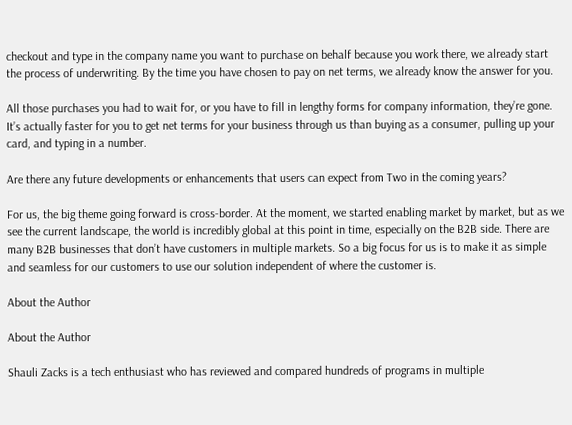checkout and type in the company name you want to purchase on behalf because you work there, we already start the process of underwriting. By the time you have chosen to pay on net terms, we already know the answer for you.

All those purchases you had to wait for, or you have to fill in lengthy forms for company information, they’re gone. It’s actually faster for you to get net terms for your business through us than buying as a consumer, pulling up your card, and typing in a number.

Are there any future developments or enhancements that users can expect from Two in the coming years?

For us, the big theme going forward is cross-border. At the moment, we started enabling market by market, but as we see the current landscape, the world is incredibly global at this point in time, especially on the B2B side. There are many B2B businesses that don’t have customers in multiple markets. So a big focus for us is to make it as simple and seamless for our customers to use our solution independent of where the customer is.

About the Author

About the Author

Shauli Zacks is a tech enthusiast who has reviewed and compared hundreds of programs in multiple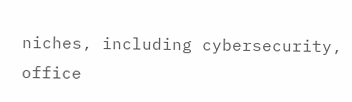niches, including cybersecurity, office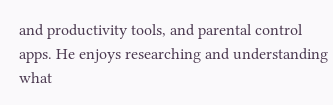and productivity tools, and parental control apps. He enjoys researching and understanding what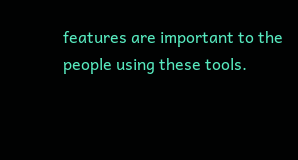features are important to the people using these tools.